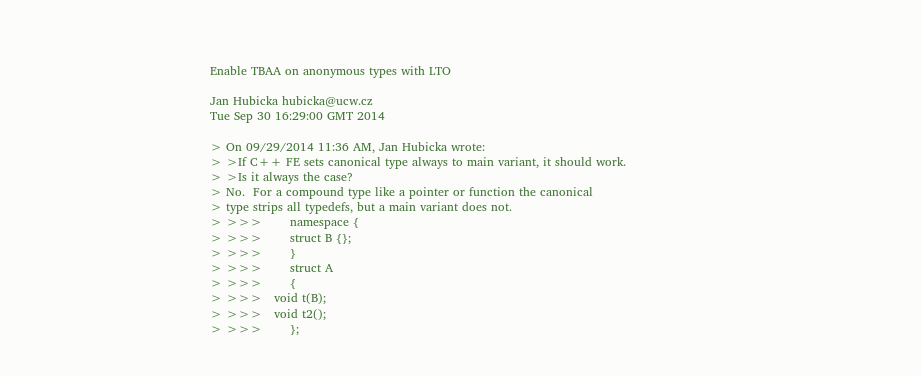Enable TBAA on anonymous types with LTO

Jan Hubicka hubicka@ucw.cz
Tue Sep 30 16:29:00 GMT 2014

> On 09/29/2014 11:36 AM, Jan Hubicka wrote:
> >If C++ FE sets canonical type always to main variant, it should work.
> >Is it always the case?
> No.  For a compound type like a pointer or function the canonical
> type strips all typedefs, but a main variant does not.
> >>>       namespace {
> >>>       struct B {};
> >>>       }
> >>>       struct A
> >>>       {
> >>>   void t(B);
> >>>   void t2();
> >>>       };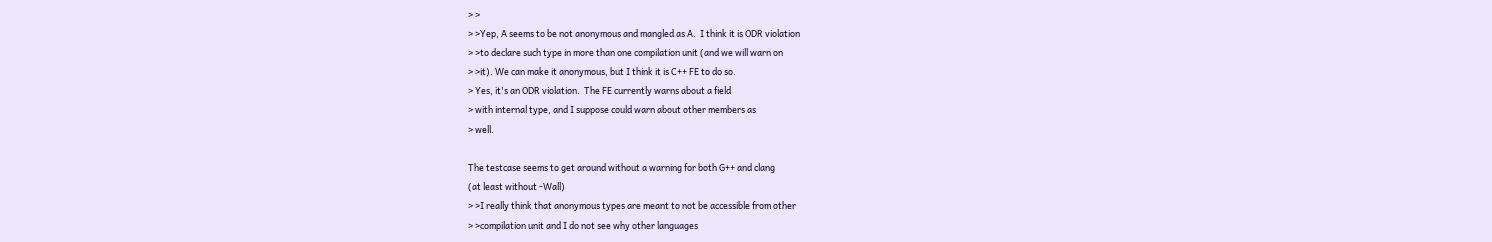> >
> >Yep, A seems to be not anonymous and mangled as A.  I think it is ODR violation
> >to declare such type in more than one compilation unit (and we will warn on
> >it). We can make it anonymous, but I think it is C++ FE to do so.
> Yes, it's an ODR violation.  The FE currently warns about a field
> with internal type, and I suppose could warn about other members as
> well.

The testcase seems to get around without a warning for both G++ and clang
(at least without -Wall)
> >I really think that anonymous types are meant to not be accessible from other
> >compilation unit and I do not see why other languages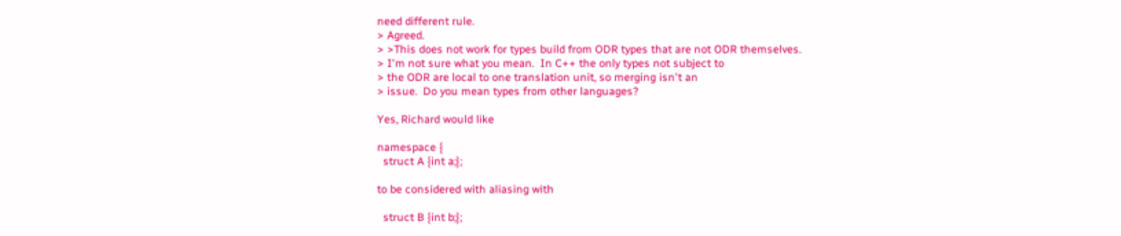need different rule.
> Agreed.
> >This does not work for types build from ODR types that are not ODR themselves.
> I'm not sure what you mean.  In C++ the only types not subject to
> the ODR are local to one translation unit, so merging isn't an
> issue.  Do you mean types from other languages?

Yes, Richard would like

namespace {
  struct A {int a;};

to be considered with aliasing with

  struct B {int b;};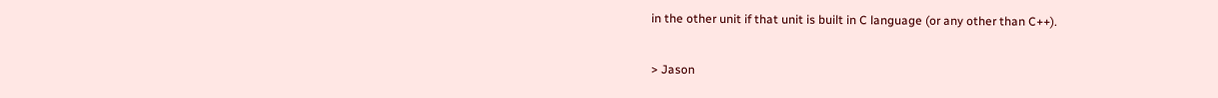in the other unit if that unit is built in C language (or any other than C++).

> Jason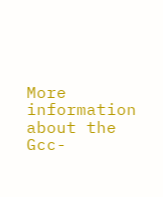More information about the Gcc-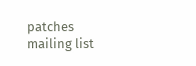patches mailing list